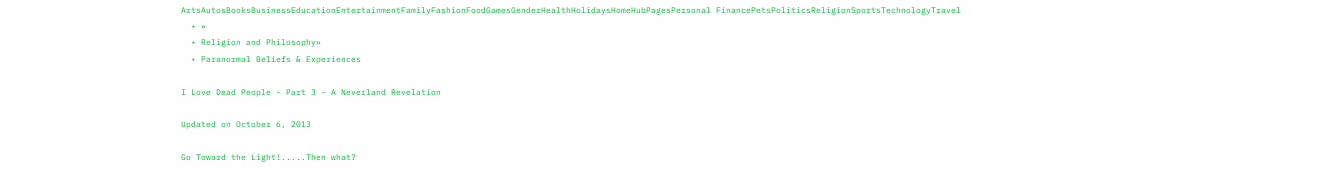ArtsAutosBooksBusinessEducationEntertainmentFamilyFashionFoodGamesGenderHealthHolidaysHomeHubPagesPersonal FinancePetsPoliticsReligionSportsTechnologyTravel
  • »
  • Religion and Philosophy»
  • Paranormal Beliefs & Experiences

I Love Dead People - Part 3 - A Neverland Revelation

Updated on October 6, 2013

Go Toward the Light!.....Then what?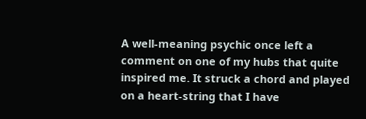A well-meaning psychic once left a comment on one of my hubs that quite inspired me. It struck a chord and played on a heart-string that I have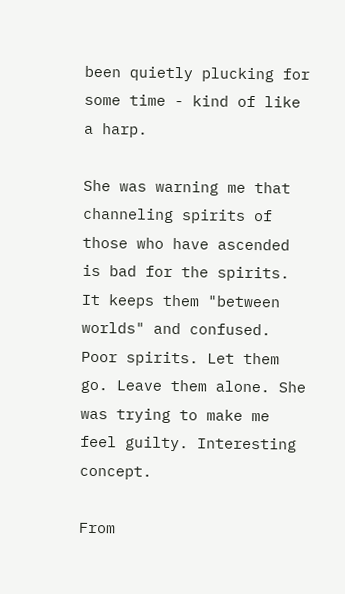been quietly plucking for some time - kind of like a harp.

She was warning me that channeling spirits of those who have ascended is bad for the spirits. It keeps them "between worlds" and confused. Poor spirits. Let them go. Leave them alone. She was trying to make me feel guilty. Interesting concept.

From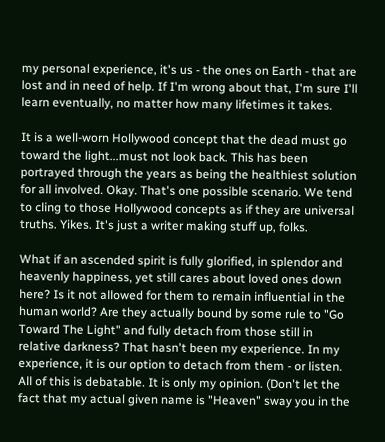my personal experience, it's us - the ones on Earth - that are lost and in need of help. If I'm wrong about that, I'm sure I'll learn eventually, no matter how many lifetimes it takes.

It is a well-worn Hollywood concept that the dead must go toward the light...must not look back. This has been portrayed through the years as being the healthiest solution for all involved. Okay. That's one possible scenario. We tend to cling to those Hollywood concepts as if they are universal truths. Yikes. It's just a writer making stuff up, folks.

What if an ascended spirit is fully glorified, in splendor and heavenly happiness, yet still cares about loved ones down here? Is it not allowed for them to remain influential in the human world? Are they actually bound by some rule to "Go Toward The Light" and fully detach from those still in relative darkness? That hasn't been my experience. In my experience, it is our option to detach from them - or listen. All of this is debatable. It is only my opinion. (Don't let the fact that my actual given name is "Heaven" sway you in the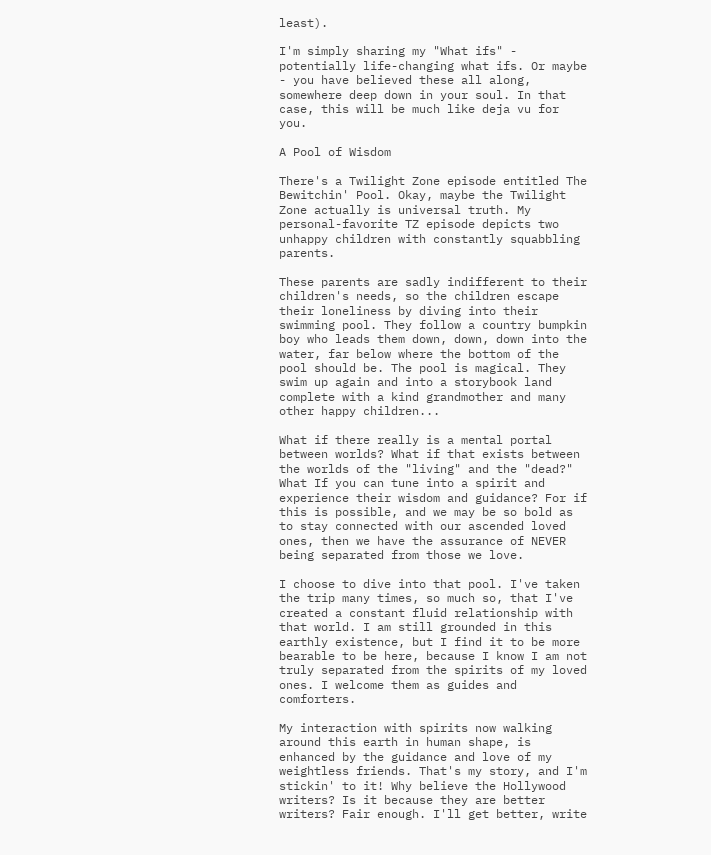least).

I'm simply sharing my "What ifs" - potentially life-changing what ifs. Or maybe - you have believed these all along, somewhere deep down in your soul. In that case, this will be much like deja vu for you.

A Pool of Wisdom

There's a Twilight Zone episode entitled The Bewitchin' Pool. Okay, maybe the Twilight Zone actually is universal truth. My personal-favorite TZ episode depicts two unhappy children with constantly squabbling parents.

These parents are sadly indifferent to their children's needs, so the children escape their loneliness by diving into their swimming pool. They follow a country bumpkin boy who leads them down, down, down into the water, far below where the bottom of the pool should be. The pool is magical. They swim up again and into a storybook land complete with a kind grandmother and many other happy children...

What if there really is a mental portal between worlds? What if that exists between the worlds of the "living" and the "dead?" What If you can tune into a spirit and experience their wisdom and guidance? For if this is possible, and we may be so bold as to stay connected with our ascended loved ones, then we have the assurance of NEVER being separated from those we love.

I choose to dive into that pool. I've taken the trip many times, so much so, that I've created a constant fluid relationship with that world. I am still grounded in this earthly existence, but I find it to be more bearable to be here, because I know I am not truly separated from the spirits of my loved ones. I welcome them as guides and comforters.

My interaction with spirits now walking around this earth in human shape, is enhanced by the guidance and love of my weightless friends. That's my story, and I'm stickin' to it! Why believe the Hollywood writers? Is it because they are better writers? Fair enough. I'll get better, write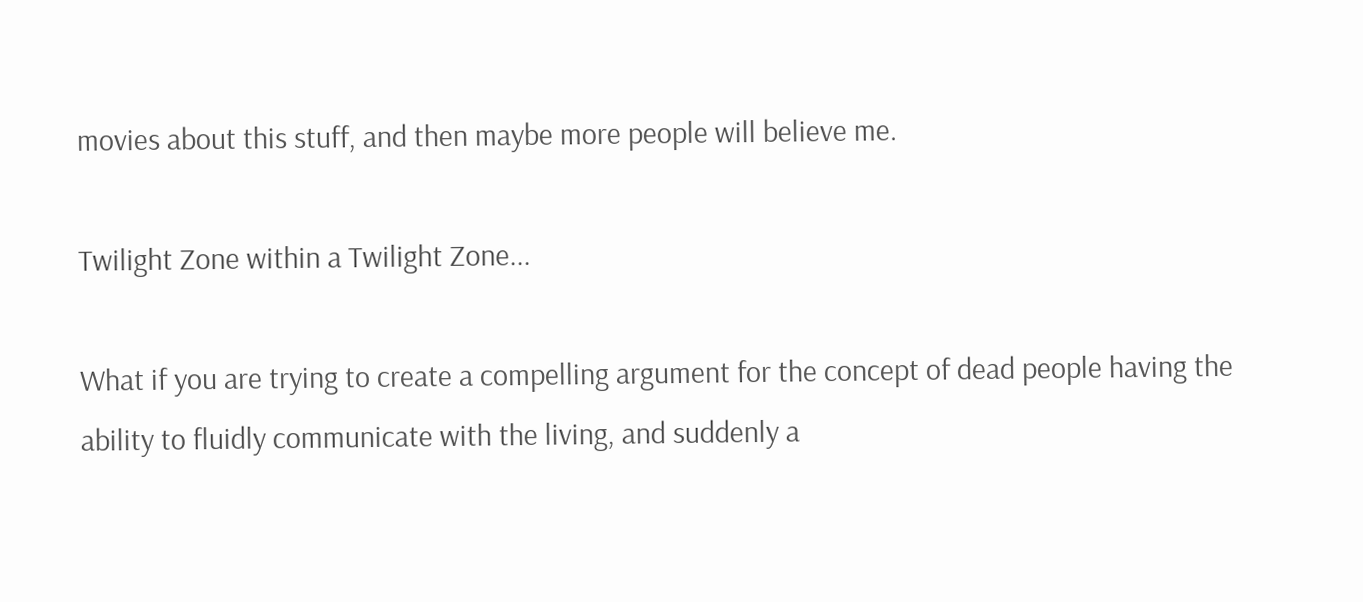movies about this stuff, and then maybe more people will believe me.

Twilight Zone within a Twilight Zone...

What if you are trying to create a compelling argument for the concept of dead people having the ability to fluidly communicate with the living, and suddenly a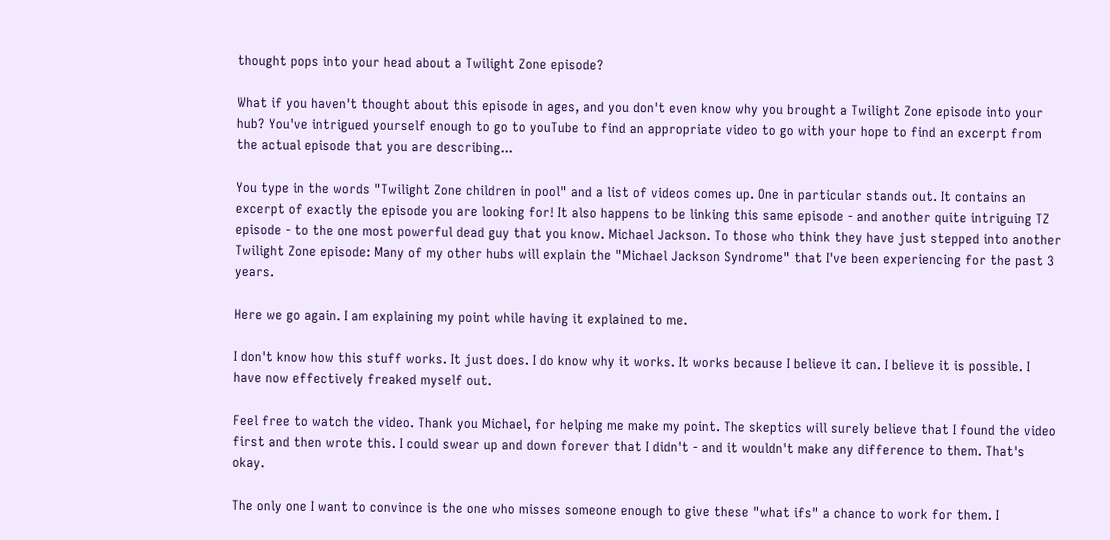thought pops into your head about a Twilight Zone episode?

What if you haven't thought about this episode in ages, and you don't even know why you brought a Twilight Zone episode into your hub? You've intrigued yourself enough to go to youTube to find an appropriate video to go with your hope to find an excerpt from the actual episode that you are describing...

You type in the words "Twilight Zone children in pool" and a list of videos comes up. One in particular stands out. It contains an excerpt of exactly the episode you are looking for! It also happens to be linking this same episode - and another quite intriguing TZ episode - to the one most powerful dead guy that you know. Michael Jackson. To those who think they have just stepped into another Twilight Zone episode: Many of my other hubs will explain the "Michael Jackson Syndrome" that I've been experiencing for the past 3 years.

Here we go again. I am explaining my point while having it explained to me.

I don't know how this stuff works. It just does. I do know why it works. It works because I believe it can. I believe it is possible. I have now effectively freaked myself out.

Feel free to watch the video. Thank you Michael, for helping me make my point. The skeptics will surely believe that I found the video first and then wrote this. I could swear up and down forever that I didn't - and it wouldn't make any difference to them. That's okay.

The only one I want to convince is the one who misses someone enough to give these "what ifs" a chance to work for them. I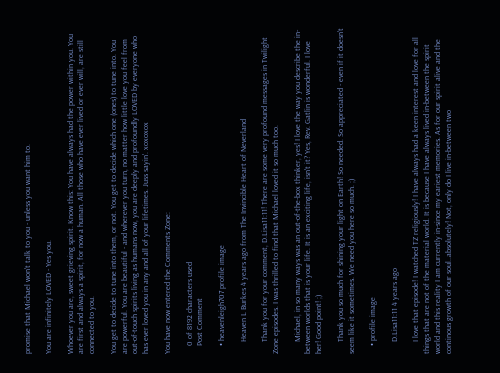promise that Michael won't talk to you - unless you want him to.

You are infinitely LOVED - Yes you.

Whoever you are, sweet grieving spirit. Know this: You have always had the power within you. You are first and always a spirit, for now a human. All those who have ever lived or ever will, are still connected to you.

You get to decide to tune into them, or not. You get to decide which one (ones) to tune into. You are powerful. You are beautiful - and wherever you turn, no matter how little love you feel from out-of-touch spirits living as humans now, you are deeply and profoundly LOVED by everyone who has ever loved you in any and all of your lifetimes. Juss sayin'. xoxoxox

You have now entered the Comments Zone:

    0 of 8192 characters used
    Post Comment

    • heavenleigh707 profile image

      Heaven L Burkes 4 years ago from The Invincible Heart of Neverland

      Thank you for your comment, D.Lisa11:11! There are some very profound messages in Twilight Zone episodes. I was thrilled to find that Michael loved it so much too.

      Michael, in so many ways was an out-of-the-box thinker, yes! I love the way you describe the in-between worlds that is your life. It is an exciting life, isn't it? Yes, Rev. Gatlin is wonderful. I love her! Good point! ;)

      Thank you so much for shining your light on Earth! So needed. So appreciated - even if it doesn't seem like it sometimes. We need you here so much. ;)

    • profile image

      D.Lisa11:11 4 years ago

      I love that episode! I watched TZ religiously! I have always had a keen interest and love for all things that are not of the material world. It is because I have always lived in-between the spirit world and this reality I am currently in-since my eariest memories. As for our spirit alive and the continous growth of our soul..absolutely! Not, only do I live in-between two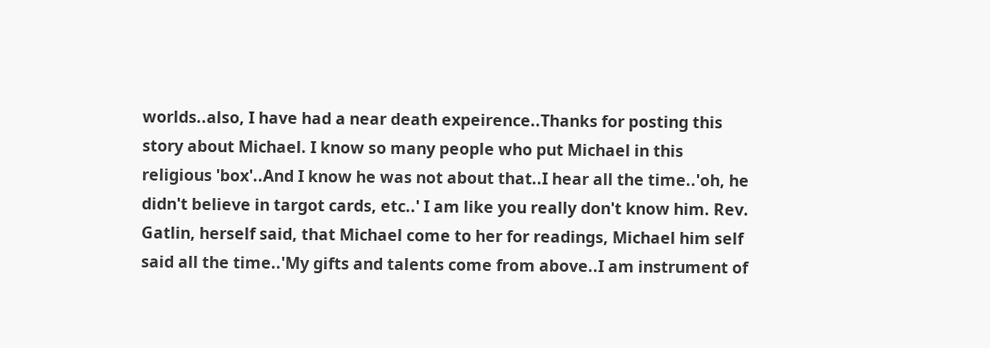worlds..also, I have had a near death expeirence..Thanks for posting this story about Michael. I know so many people who put Michael in this religious 'box'..And I know he was not about that..I hear all the time..'oh, he didn't believe in targot cards, etc..' I am like you really don't know him. Rev. Gatlin, herself said, that Michael come to her for readings, Michael him self said all the time..'My gifts and talents come from above..I am instrument of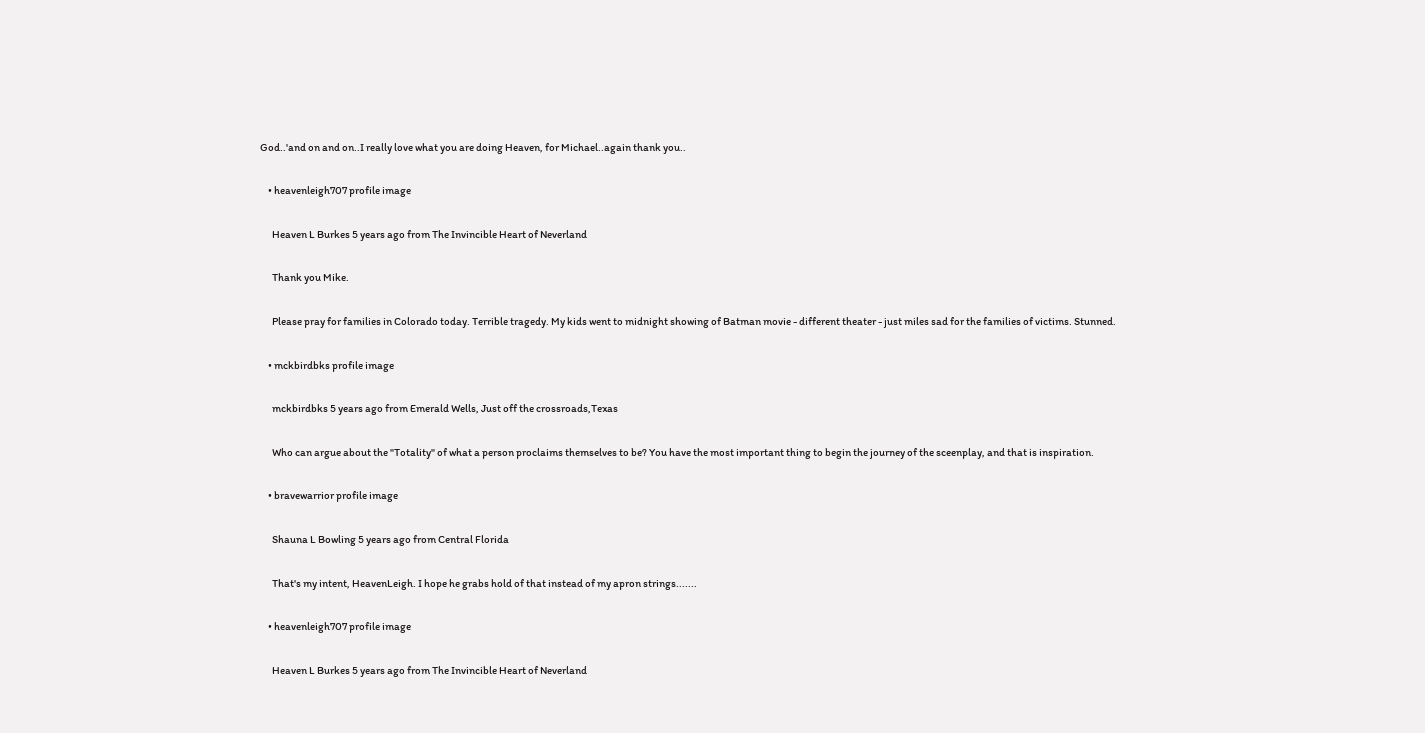God..'and on and on..I really love what you are doing Heaven, for Michael..again thank you..

    • heavenleigh707 profile image

      Heaven L Burkes 5 years ago from The Invincible Heart of Neverland

      Thank you Mike.

      Please pray for families in Colorado today. Terrible tragedy. My kids went to midnight showing of Batman movie - different theater - just miles sad for the families of victims. Stunned.

    • mckbirdbks profile image

      mckbirdbks 5 years ago from Emerald Wells, Just off the crossroads,Texas

      Who can argue about the "Totality" of what a person proclaims themselves to be? You have the most important thing to begin the journey of the sceenplay, and that is inspiration.

    • bravewarrior profile image

      Shauna L Bowling 5 years ago from Central Florida

      That's my intent, HeavenLeigh. I hope he grabs hold of that instead of my apron strings.......

    • heavenleigh707 profile image

      Heaven L Burkes 5 years ago from The Invincible Heart of Neverland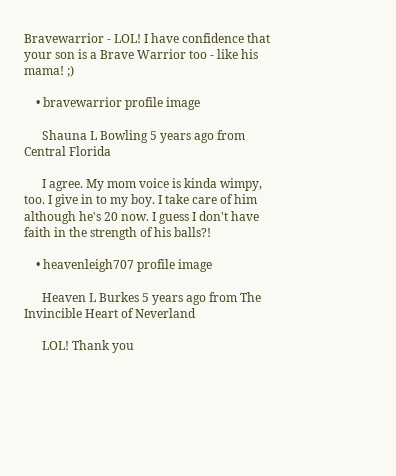Bravewarrior - LOL! I have confidence that your son is a Brave Warrior too - like his mama! ;)

    • bravewarrior profile image

      Shauna L Bowling 5 years ago from Central Florida

      I agree. My mom voice is kinda wimpy, too. I give in to my boy. I take care of him although he's 20 now. I guess I don't have faith in the strength of his balls?!

    • heavenleigh707 profile image

      Heaven L Burkes 5 years ago from The Invincible Heart of Neverland

      LOL! Thank you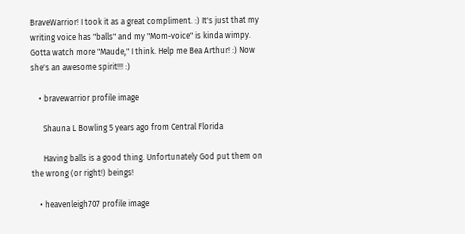BraveWarrior! I took it as a great compliment. :) It's just that my writing voice has "balls" and my "Mom-voice" is kinda wimpy. Gotta watch more "Maude," I think. Help me Bea Arthur! :) Now she's an awesome spirit!!! :)

    • bravewarrior profile image

      Shauna L Bowling 5 years ago from Central Florida

      Having balls is a good thing. Unfortunately God put them on the wrong (or right!) beings!

    • heavenleigh707 profile image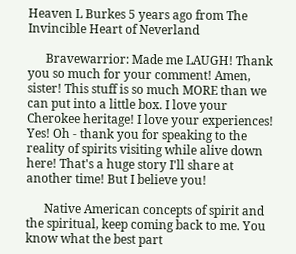Heaven L Burkes 5 years ago from The Invincible Heart of Neverland

      Bravewarrior: Made me LAUGH! Thank you so much for your comment! Amen, sister! This stuff is so much MORE than we can put into a little box. I love your Cherokee heritage! I love your experiences! Yes! Oh - thank you for speaking to the reality of spirits visiting while alive down here! That's a huge story I'll share at another time! But I believe you!

      Native American concepts of spirit and the spiritual, keep coming back to me. You know what the best part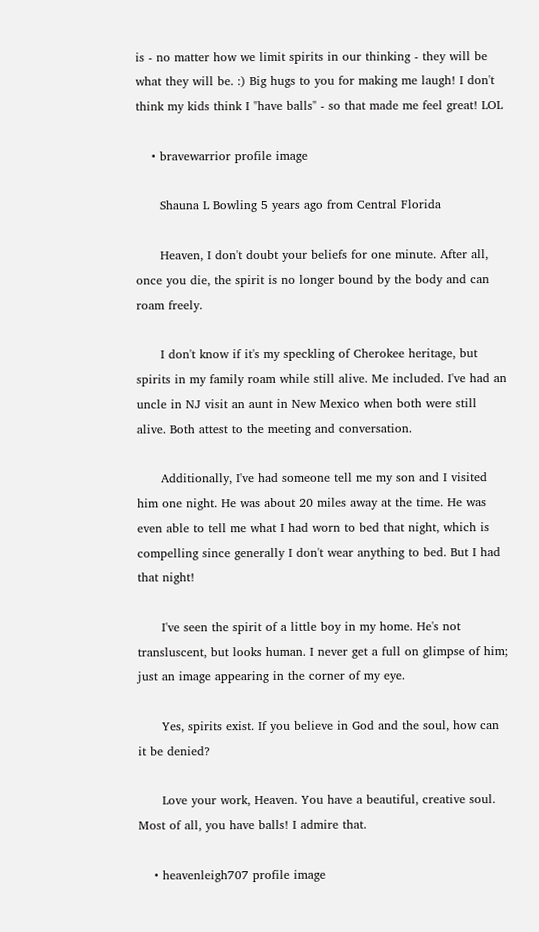is - no matter how we limit spirits in our thinking - they will be what they will be. :) Big hugs to you for making me laugh! I don't think my kids think I "have balls" - so that made me feel great! LOL

    • bravewarrior profile image

      Shauna L Bowling 5 years ago from Central Florida

      Heaven, I don't doubt your beliefs for one minute. After all, once you die, the spirit is no longer bound by the body and can roam freely.

      I don't know if it's my speckling of Cherokee heritage, but spirits in my family roam while still alive. Me included. I've had an uncle in NJ visit an aunt in New Mexico when both were still alive. Both attest to the meeting and conversation.

      Additionally, I've had someone tell me my son and I visited him one night. He was about 20 miles away at the time. He was even able to tell me what I had worn to bed that night, which is compelling since generally I don't wear anything to bed. But I had that night!

      I've seen the spirit of a little boy in my home. He's not transluscent, but looks human. I never get a full on glimpse of him; just an image appearing in the corner of my eye.

      Yes, spirits exist. If you believe in God and the soul, how can it be denied?

      Love your work, Heaven. You have a beautiful, creative soul. Most of all, you have balls! I admire that.

    • heavenleigh707 profile image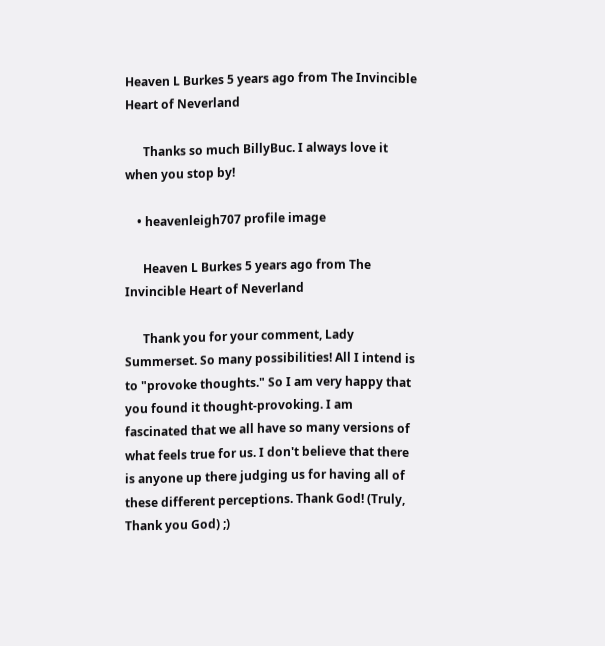Heaven L Burkes 5 years ago from The Invincible Heart of Neverland

      Thanks so much BillyBuc. I always love it when you stop by!

    • heavenleigh707 profile image

      Heaven L Burkes 5 years ago from The Invincible Heart of Neverland

      Thank you for your comment, Lady Summerset. So many possibilities! All I intend is to "provoke thoughts." So I am very happy that you found it thought-provoking. I am fascinated that we all have so many versions of what feels true for us. I don't believe that there is anyone up there judging us for having all of these different perceptions. Thank God! (Truly, Thank you God) ;)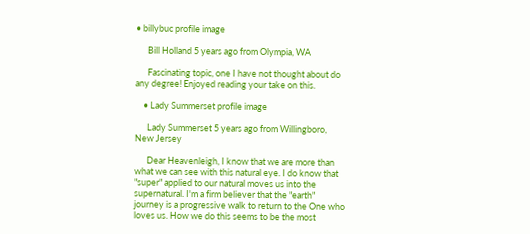• billybuc profile image

      Bill Holland 5 years ago from Olympia, WA

      Fascinating topic, one I have not thought about do any degree! Enjoyed reading your take on this.

    • Lady Summerset profile image

      Lady Summerset 5 years ago from Willingboro, New Jersey

      Dear Heavenleigh, I know that we are more than what we can see with this natural eye. I do know that "super" applied to our natural moves us into the supernatural. I'm a firm believer that the "earth" journey is a progressive walk to return to the One who loves us. How we do this seems to be the most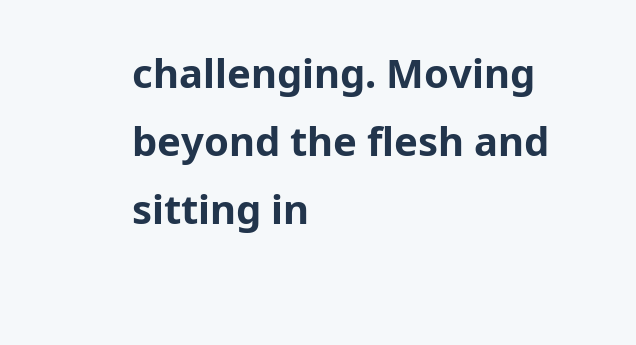challenging. Moving beyond the flesh and sitting in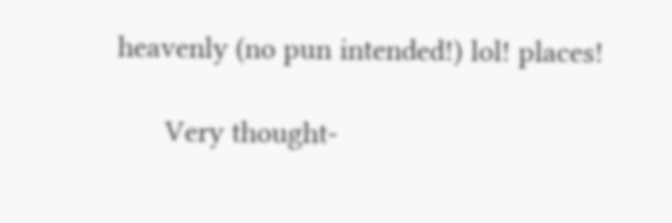heavenly (no pun intended!) lol! places!

      Very thought-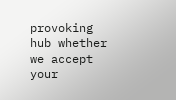provoking hub whether we accept your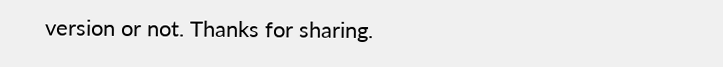version or not. Thanks for sharing.